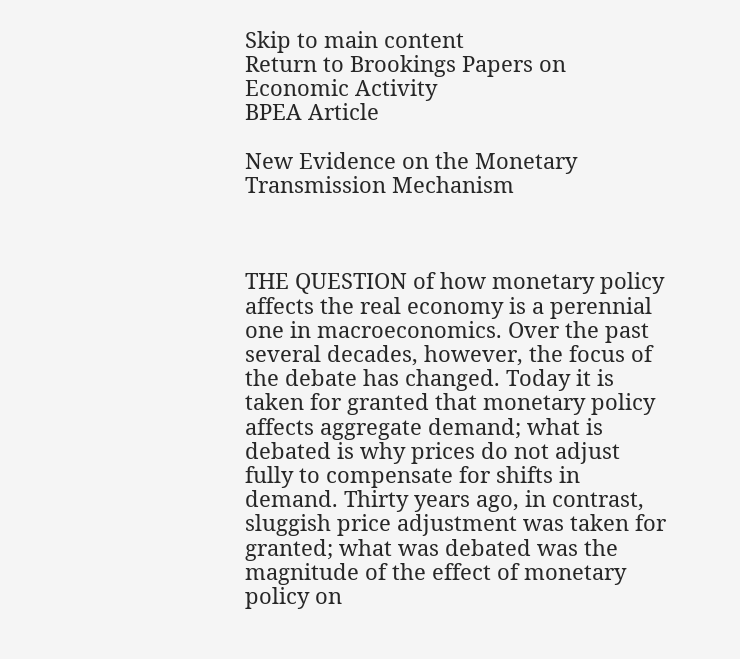Skip to main content
Return to Brookings Papers on Economic Activity
BPEA Article

New Evidence on the Monetary Transmission Mechanism



THE QUESTION of how monetary policy affects the real economy is a perennial one in macroeconomics. Over the past several decades, however, the focus of the debate has changed. Today it is taken for granted that monetary policy affects aggregate demand; what is debated is why prices do not adjust fully to compensate for shifts in demand. Thirty years ago, in contrast, sluggish price adjustment was taken for granted; what was debated was the magnitude of the effect of monetary policy on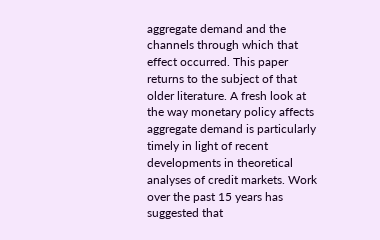aggregate demand and the channels through which that effect occurred. This paper returns to the subject of that older literature. A fresh look at the way monetary policy affects aggregate demand is particularly timely in light of recent developments in theoretical analyses of credit markets. Work over the past 15 years has suggested that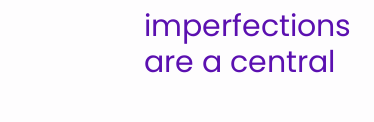imperfections are a central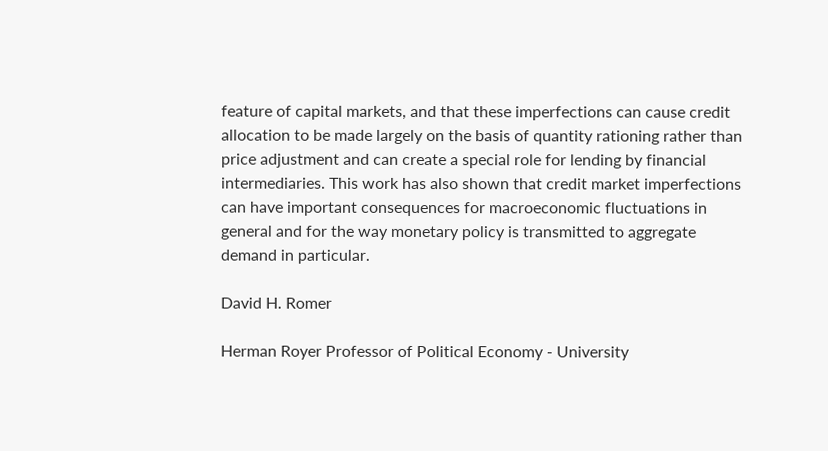feature of capital markets, and that these imperfections can cause credit allocation to be made largely on the basis of quantity rationing rather than price adjustment and can create a special role for lending by financial intermediaries. This work has also shown that credit market imperfections can have important consequences for macroeconomic fluctuations in general and for the way monetary policy is transmitted to aggregate demand in particular.

David H. Romer

Herman Royer Professor of Political Economy - University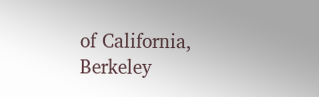of California, Berkeley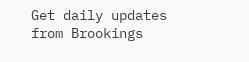Get daily updates from Brookings